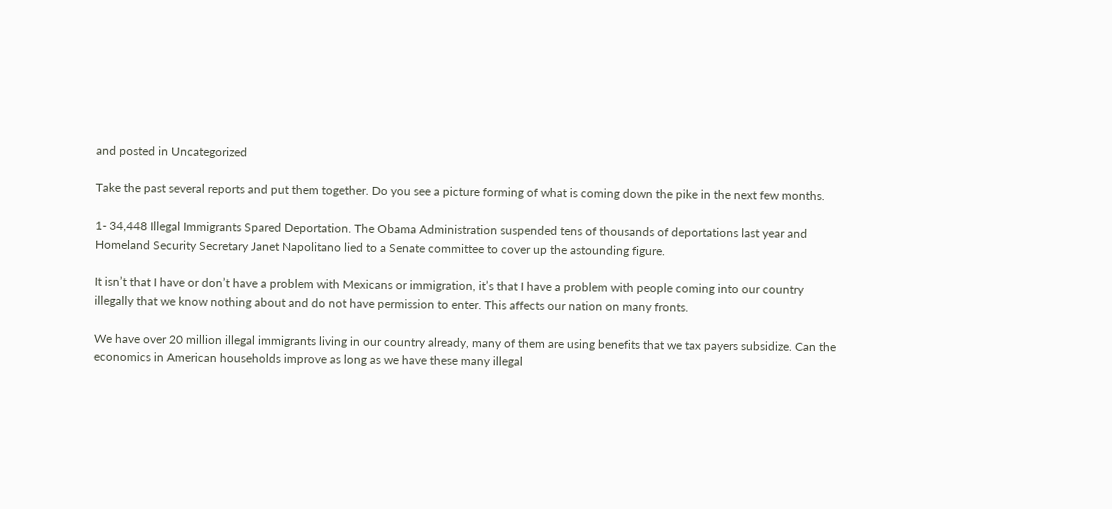and posted in Uncategorized

Take the past several reports and put them together. Do you see a picture forming of what is coming down the pike in the next few months.

1- 34,448 Illegal Immigrants Spared Deportation. The Obama Administration suspended tens of thousands of deportations last year and Homeland Security Secretary Janet Napolitano lied to a Senate committee to cover up the astounding figure.

It isn’t that I have or don’t have a problem with Mexicans or immigration, it’s that I have a problem with people coming into our country illegally that we know nothing about and do not have permission to enter. This affects our nation on many fronts.

We have over 20 million illegal immigrants living in our country already, many of them are using benefits that we tax payers subsidize. Can the economics in American households improve as long as we have these many illegal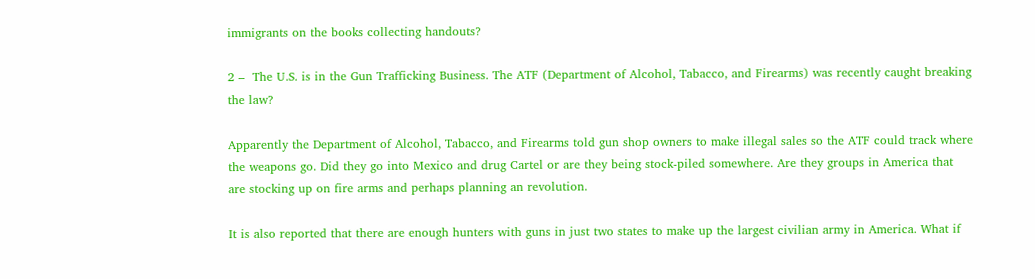immigrants on the books collecting handouts?

2 –  The U.S. is in the Gun Trafficking Business. The ATF (Department of Alcohol, Tabacco, and Firearms) was recently caught breaking the law?

Apparently the Department of Alcohol, Tabacco, and Firearms told gun shop owners to make illegal sales so the ATF could track where the weapons go. Did they go into Mexico and drug Cartel or are they being stock-piled somewhere. Are they groups in America that are stocking up on fire arms and perhaps planning an revolution.

It is also reported that there are enough hunters with guns in just two states to make up the largest civilian army in America. What if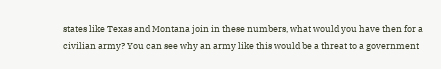states like Texas and Montana join in these numbers, what would you have then for a civilian army? You can see why an army like this would be a threat to a government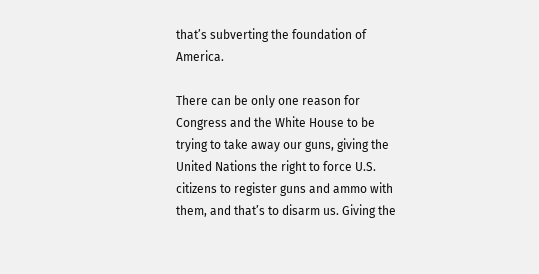that’s subverting the foundation of America.

There can be only one reason for Congress and the White House to be trying to take away our guns, giving the United Nations the right to force U.S. citizens to register guns and ammo with them, and that’s to disarm us. Giving the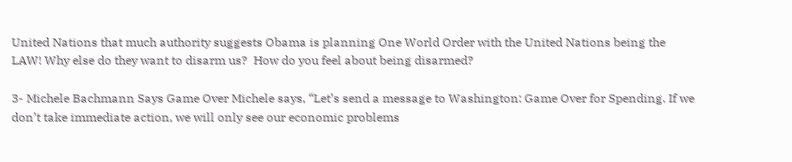United Nations that much authority suggests Obama is planning One World Order with the United Nations being the LAW! Why else do they want to disarm us?  How do you feel about being disarmed?

3- Michele Bachmann Says Game Over Michele says, “Let’s send a message to Washington: Game Over for Spending. If we don’t take immediate action, we will only see our economic problems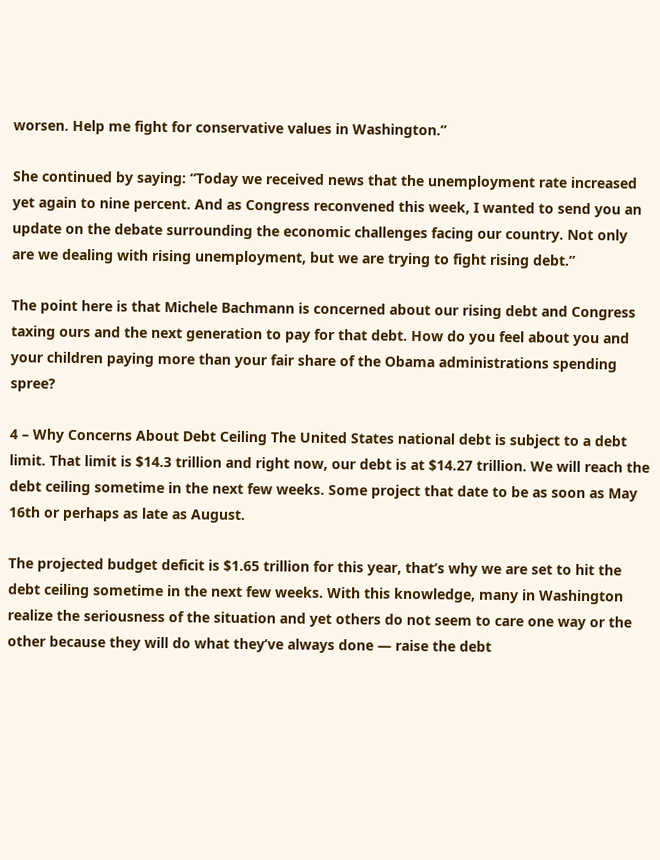worsen. Help me fight for conservative values in Washington.”

She continued by saying: “Today we received news that the unemployment rate increased yet again to nine percent. And as Congress reconvened this week, I wanted to send you an update on the debate surrounding the economic challenges facing our country. Not only are we dealing with rising unemployment, but we are trying to fight rising debt.”

The point here is that Michele Bachmann is concerned about our rising debt and Congress taxing ours and the next generation to pay for that debt. How do you feel about you and your children paying more than your fair share of the Obama administrations spending spree?

4 – Why Concerns About Debt Ceiling The United States national debt is subject to a debt limit. That limit is $14.3 trillion and right now, our debt is at $14.27 trillion. We will reach the debt ceiling sometime in the next few weeks. Some project that date to be as soon as May 16th or perhaps as late as August.

The projected budget deficit is $1.65 trillion for this year, that’s why we are set to hit the debt ceiling sometime in the next few weeks. With this knowledge, many in Washington realize the seriousness of the situation and yet others do not seem to care one way or the other because they will do what they’ve always done — raise the debt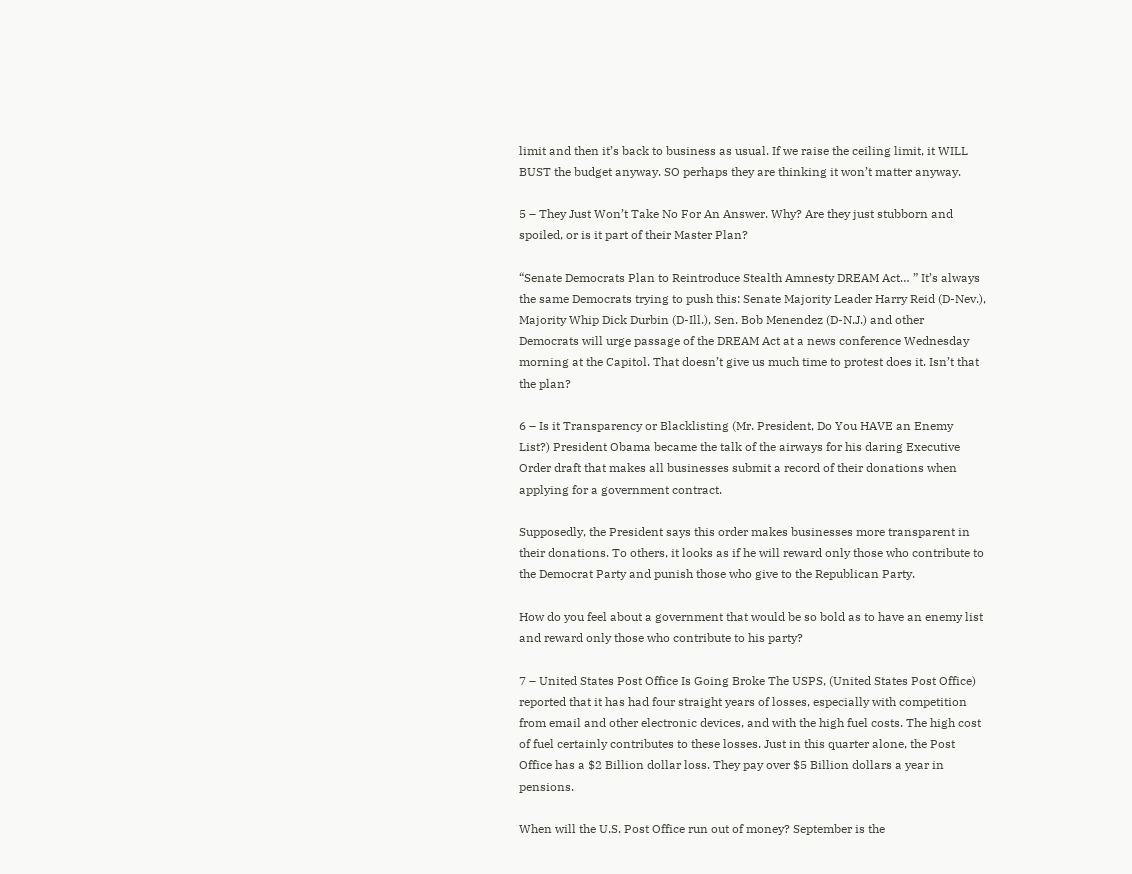limit and then it’s back to business as usual. If we raise the ceiling limit, it WILL BUST the budget anyway. SO perhaps they are thinking it won’t matter anyway.

5 – They Just Won’t Take No For An Answer. Why? Are they just stubborn and spoiled, or is it part of their Master Plan?

“Senate Democrats Plan to Reintroduce Stealth Amnesty DREAM Act… ” It’s always the same Democrats trying to push this: Senate Majority Leader Harry Reid (D-Nev.), Majority Whip Dick Durbin (D-Ill.), Sen. Bob Menendez (D-N.J.) and other Democrats will urge passage of the DREAM Act at a news conference Wednesday morning at the Capitol. That doesn’t give us much time to protest does it. Isn’t that the plan?

6 – Is it Transparency or Blacklisting (Mr. President, Do You HAVE an Enemy List?) President Obama became the talk of the airways for his daring Executive Order draft that makes all businesses submit a record of their donations when applying for a government contract.

Supposedly, the President says this order makes businesses more transparent in their donations. To others, it looks as if he will reward only those who contribute to the Democrat Party and punish those who give to the Republican Party.

How do you feel about a government that would be so bold as to have an enemy list and reward only those who contribute to his party?

7 – United States Post Office Is Going Broke The USPS, (United States Post Office) reported that it has had four straight years of losses, especially with competition from email and other electronic devices, and with the high fuel costs. The high cost of fuel certainly contributes to these losses. Just in this quarter alone, the Post Office has a $2 Billion dollar loss. They pay over $5 Billion dollars a year in pensions.

When will the U.S. Post Office run out of money? September is the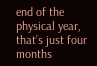end of the physical year, that’s just four months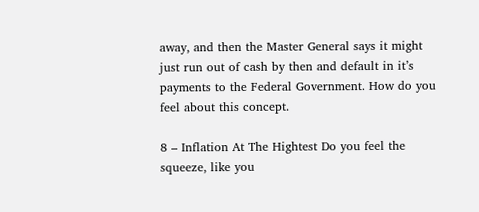away, and then the Master General says it might just run out of cash by then and default in it’s payments to the Federal Government. How do you feel about this concept.

8 – Inflation At The Hightest Do you feel the squeeze, like you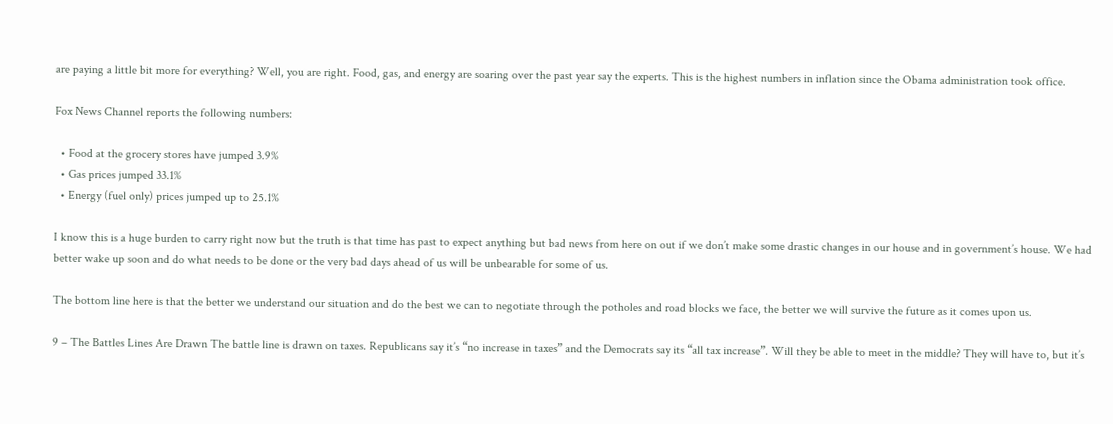are paying a little bit more for everything? Well, you are right. Food, gas, and energy are soaring over the past year say the experts. This is the highest numbers in inflation since the Obama administration took office.

Fox News Channel reports the following numbers:

  • Food at the grocery stores have jumped 3.9%
  • Gas prices jumped 33.1%
  • Energy (fuel only) prices jumped up to 25.1%

I know this is a huge burden to carry right now but the truth is that time has past to expect anything but bad news from here on out if we don’t make some drastic changes in our house and in government’s house. We had better wake up soon and do what needs to be done or the very bad days ahead of us will be unbearable for some of us.

The bottom line here is that the better we understand our situation and do the best we can to negotiate through the potholes and road blocks we face, the better we will survive the future as it comes upon us.

9 – The Battles Lines Are Drawn The battle line is drawn on taxes. Republicans say it’s “no increase in taxes” and the Democrats say its “all tax increase”. Will they be able to meet in the middle? They will have to, but it’s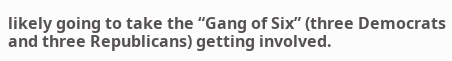likely going to take the “Gang of Six” (three Democrats and three Republicans) getting involved.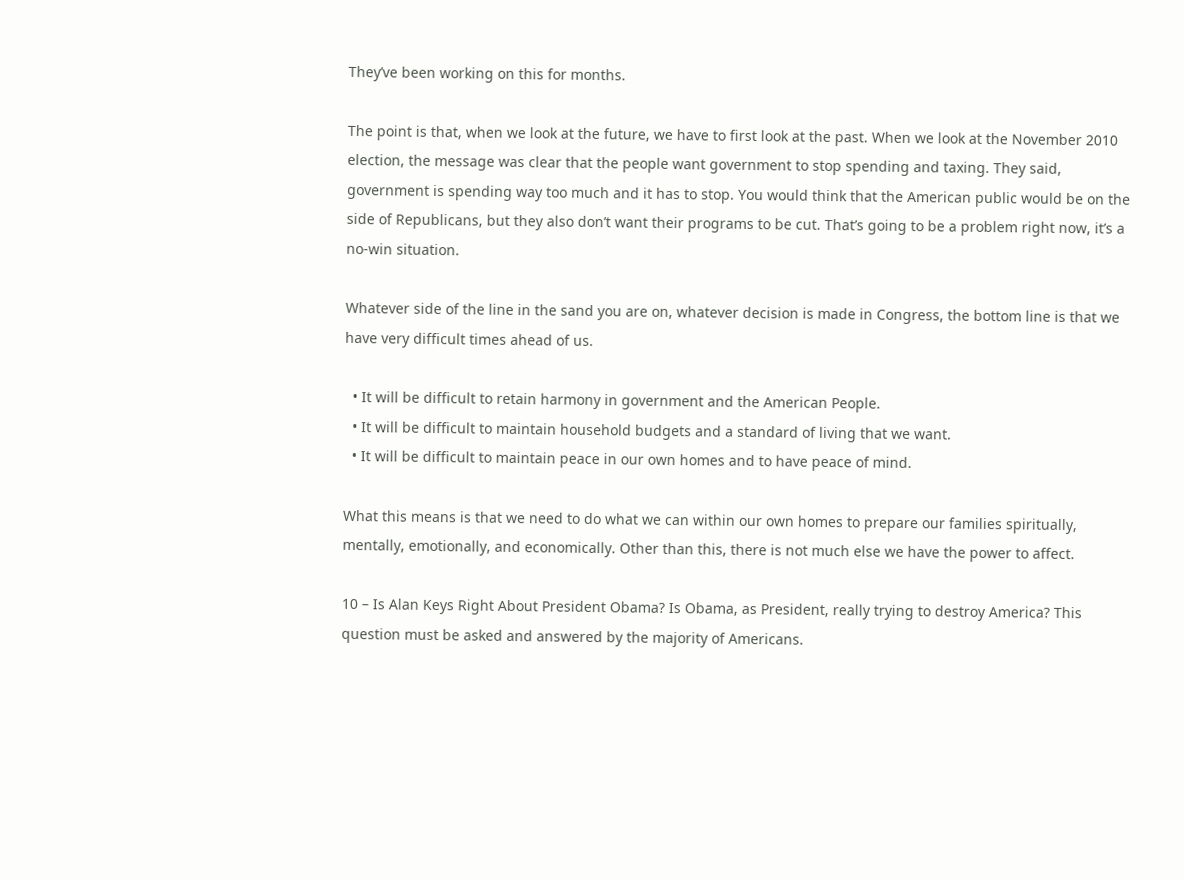They’ve been working on this for months.

The point is that, when we look at the future, we have to first look at the past. When we look at the November 2010 election, the message was clear that the people want government to stop spending and taxing. They said, government is spending way too much and it has to stop. You would think that the American public would be on the side of Republicans, but they also don’t want their programs to be cut. That’s going to be a problem right now, it’s a no-win situation.

Whatever side of the line in the sand you are on, whatever decision is made in Congress, the bottom line is that we have very difficult times ahead of us.

  • It will be difficult to retain harmony in government and the American People.
  • It will be difficult to maintain household budgets and a standard of living that we want.
  • It will be difficult to maintain peace in our own homes and to have peace of mind.

What this means is that we need to do what we can within our own homes to prepare our families spiritually, mentally, emotionally, and economically. Other than this, there is not much else we have the power to affect.

10 – Is Alan Keys Right About President Obama? Is Obama, as President, really trying to destroy America? This question must be asked and answered by the majority of Americans.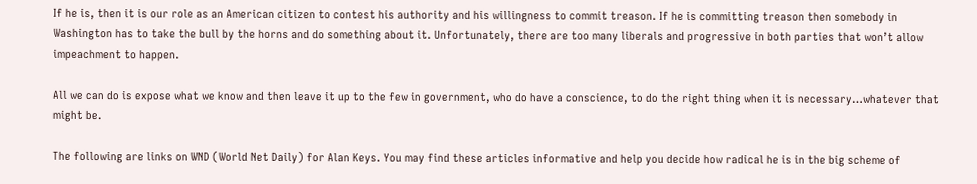If he is, then it is our role as an American citizen to contest his authority and his willingness to commit treason. If he is committing treason then somebody in Washington has to take the bull by the horns and do something about it. Unfortunately, there are too many liberals and progressive in both parties that won’t allow impeachment to happen.

All we can do is expose what we know and then leave it up to the few in government, who do have a conscience, to do the right thing when it is necessary…whatever that might be.

The following are links on WND (World Net Daily) for Alan Keys. You may find these articles informative and help you decide how radical he is in the big scheme of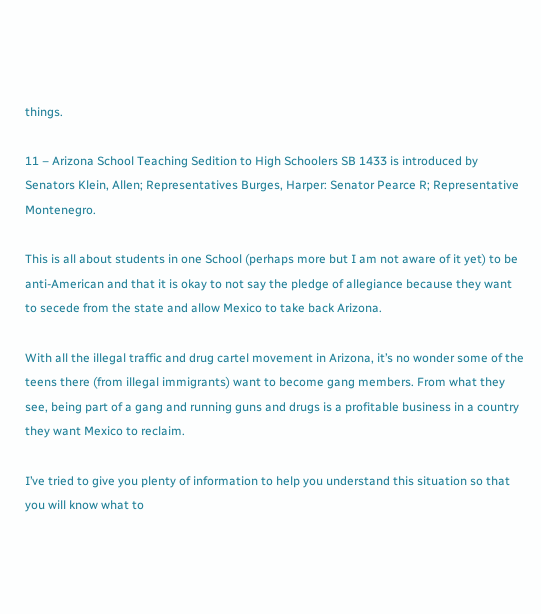things.

11 – Arizona School Teaching Sedition to High Schoolers SB 1433 is introduced by Senators Klein, Allen; Representatives Burges, Harper: Senator Pearce R; Representative Montenegro.

This is all about students in one School (perhaps more but I am not aware of it yet) to be anti-American and that it is okay to not say the pledge of allegiance because they want to secede from the state and allow Mexico to take back Arizona.

With all the illegal traffic and drug cartel movement in Arizona, it’s no wonder some of the teens there (from illegal immigrants) want to become gang members. From what they see, being part of a gang and running guns and drugs is a profitable business in a country they want Mexico to reclaim.

I’ve tried to give you plenty of information to help you understand this situation so that you will know what to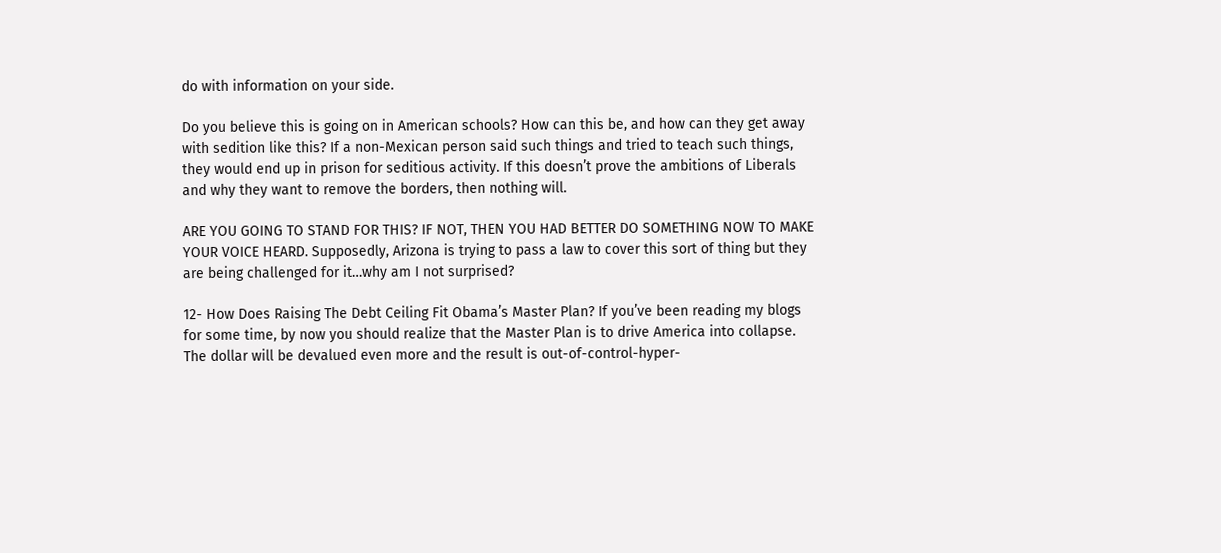do with information on your side.

Do you believe this is going on in American schools? How can this be, and how can they get away with sedition like this? If a non-Mexican person said such things and tried to teach such things, they would end up in prison for seditious activity. If this doesn’t prove the ambitions of Liberals and why they want to remove the borders, then nothing will.

ARE YOU GOING TO STAND FOR THIS? IF NOT, THEN YOU HAD BETTER DO SOMETHING NOW TO MAKE YOUR VOICE HEARD. Supposedly, Arizona is trying to pass a law to cover this sort of thing but they are being challenged for it…why am I not surprised?

12- How Does Raising The Debt Ceiling Fit Obama’s Master Plan? If you’ve been reading my blogs for some time, by now you should realize that the Master Plan is to drive America into collapse.
The dollar will be devalued even more and the result is out-of-control-hyper-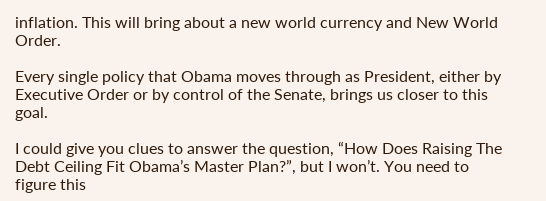inflation. This will bring about a new world currency and New World Order.

Every single policy that Obama moves through as President, either by Executive Order or by control of the Senate, brings us closer to this goal.

I could give you clues to answer the question, “How Does Raising The Debt Ceiling Fit Obama’s Master Plan?”, but I won’t. You need to figure this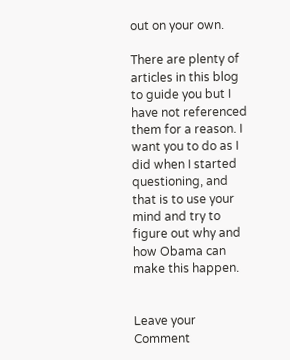out on your own.

There are plenty of articles in this blog to guide you but I have not referenced them for a reason. I want you to do as I did when I started questioning, and that is to use your mind and try to figure out why and how Obama can make this happen.


Leave your Comment